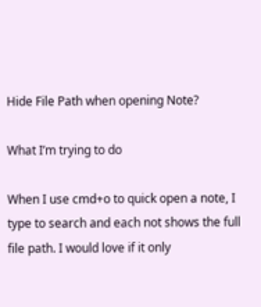Hide File Path when opening Note?

What I’m trying to do

When I use cmd+o to quick open a note, I type to search and each not shows the full file path. I would love if it only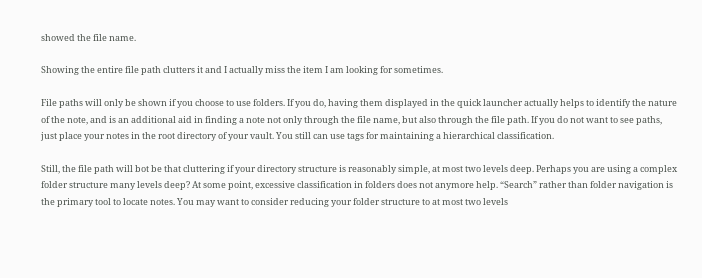showed the file name.

Showing the entire file path clutters it and I actually miss the item I am looking for sometimes.

File paths will only be shown if you choose to use folders. If you do, having them displayed in the quick launcher actually helps to identify the nature of the note, and is an additional aid in finding a note not only through the file name, but also through the file path. If you do not want to see paths, just place your notes in the root directory of your vault. You still can use tags for maintaining a hierarchical classification.

Still, the file path will bot be that cluttering if your directory structure is reasonably simple, at most two levels deep. Perhaps you are using a complex folder structure many levels deep? At some point, excessive classification in folders does not anymore help. “Search” rather than folder navigation is the primary tool to locate notes. You may want to consider reducing your folder structure to at most two levels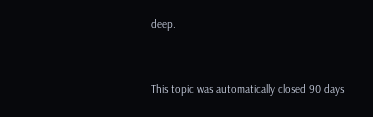deep.


This topic was automatically closed 90 days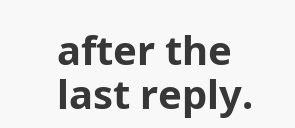after the last reply.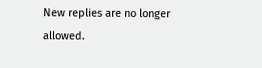New replies are no longer allowed.